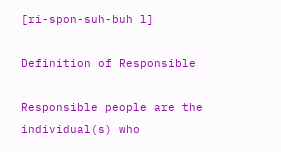[ri-spon-suh-buh l]

Definition of Responsible

Responsible people are the individual(s) who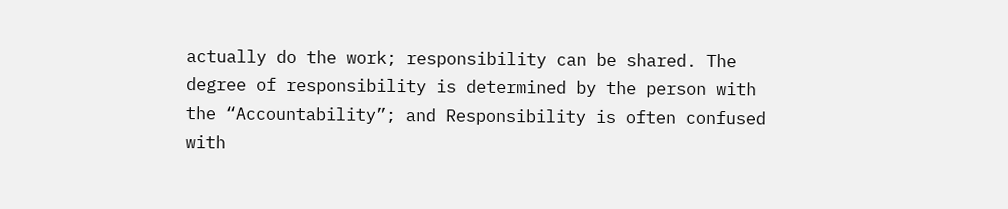actually do the work; responsibility can be shared. The degree of responsibility is determined by the person with the “Accountability”; and Responsibility is often confused with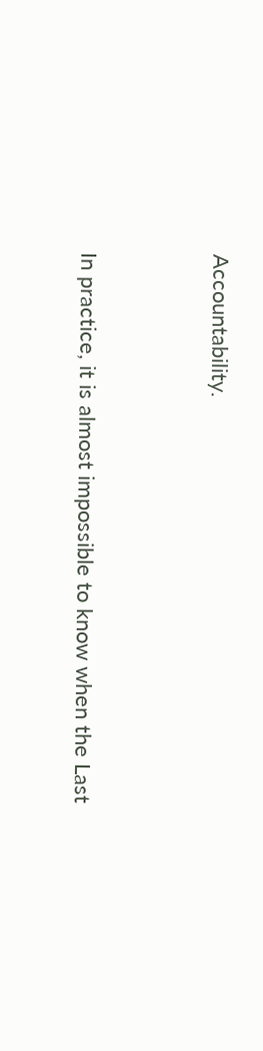Accountability.


In practice, it is almost impossible to know when the Last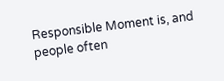Responsible Moment is, and people often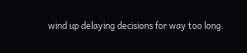wind up delaying decisions for way too long.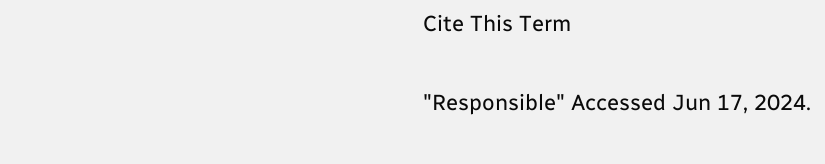Cite This Term

"Responsible" Accessed Jun 17, 2024.